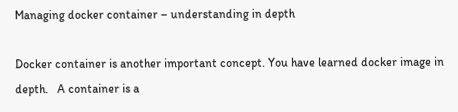Managing docker container – understanding in depth

Docker container is another important concept. You have learned docker image in depth.   A container is a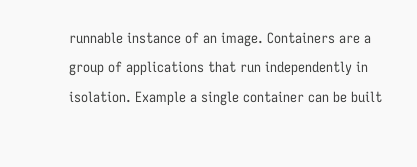runnable instance of an image. Containers are a group of applications that run independently in isolation. Example a single container can be built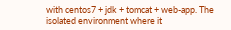with centos7 + jdk + tomcat + web-app. The isolated environment where it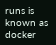runs is known as docker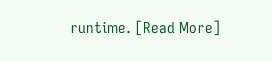runtime. [Read More]